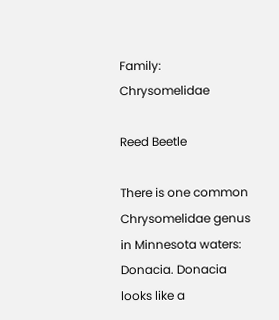Family: Chrysomelidae

Reed Beetle

There is one common Chrysomelidae genus in Minnesota waters: Donacia. Donacia looks like a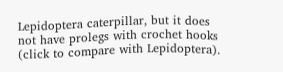Lepidoptera caterpillar, but it does not have prolegs with crochet hooks (click to compare with Lepidoptera).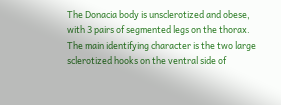The Donacia body is unsclerotized and obese, with 3 pairs of segmented legs on the thorax. The main identifying character is the two large sclerotized hooks on the ventral side of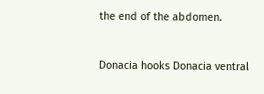the end of the abdomen.


Donacia hooks Donacia ventral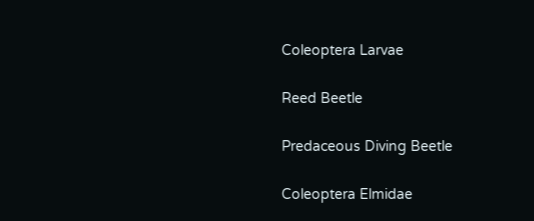Coleoptera Larvae

Reed Beetle

Predaceous Diving Beetle

Coleoptera Elmidae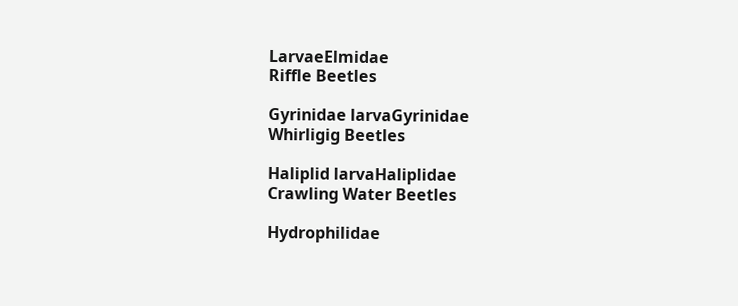LarvaeElmidae
Riffle Beetles

Gyrinidae larvaGyrinidae
Whirligig Beetles

Haliplid larvaHaliplidae
Crawling Water Beetles

Hydrophilidae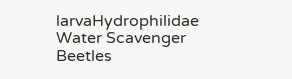larvaHydrophilidae
Water Scavenger Beetles